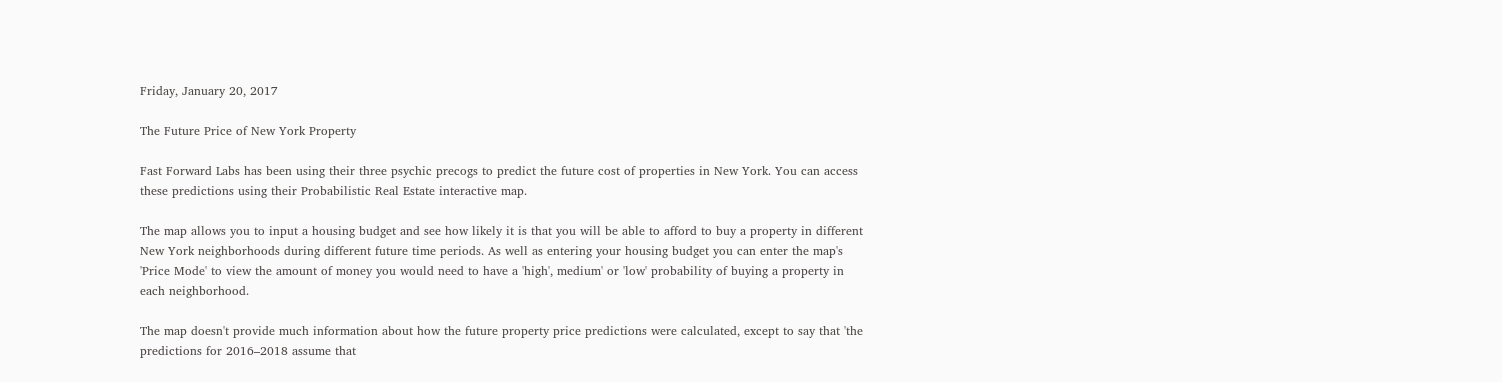Friday, January 20, 2017

The Future Price of New York Property

Fast Forward Labs has been using their three psychic precogs to predict the future cost of properties in New York. You can access these predictions using their Probabilistic Real Estate interactive map.

The map allows you to input a housing budget and see how likely it is that you will be able to afford to buy a property in different New York neighborhoods during different future time periods. As well as entering your housing budget you can enter the map's 'Price Mode' to view the amount of money you would need to have a 'high', medium' or 'low' probability of buying a property in each neighborhood.

The map doesn't provide much information about how the future property price predictions were calculated, except to say that 'the predictions for 2016–2018 assume that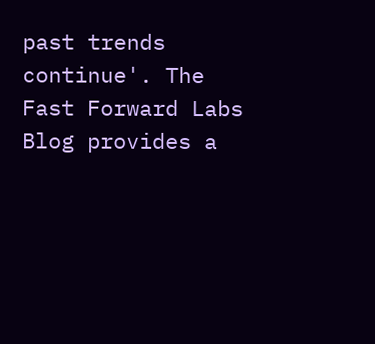past trends continue'. The Fast Forward Labs Blog provides a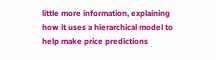little more information, explaining how it uses a hierarchical model to help make price predictions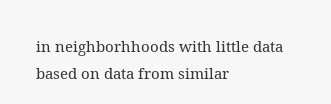in neighborhhoods with little data based on data from similar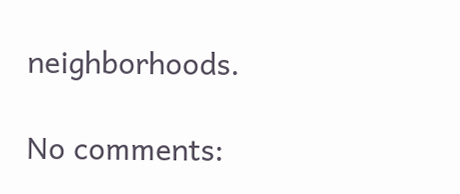neighborhoods.

No comments: